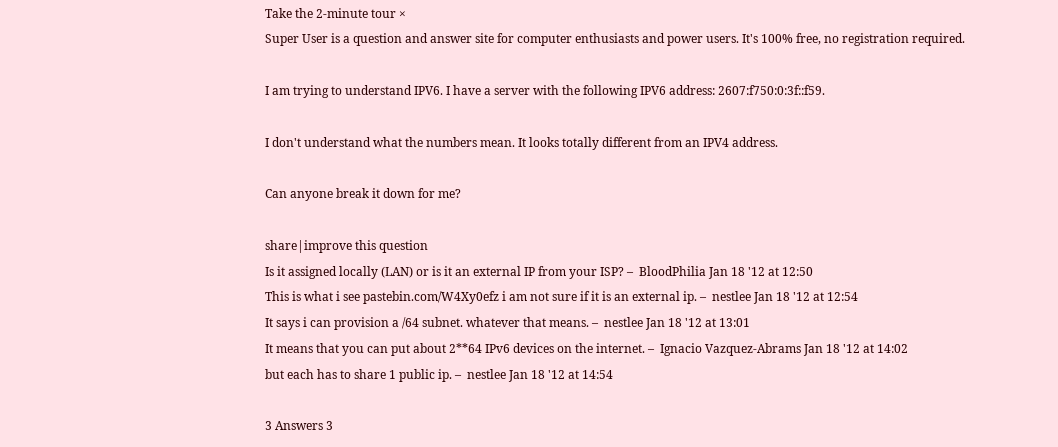Take the 2-minute tour ×
Super User is a question and answer site for computer enthusiasts and power users. It's 100% free, no registration required.

I am trying to understand IPV6. I have a server with the following IPV6 address: 2607:f750:0:3f::f59.

I don't understand what the numbers mean. It looks totally different from an IPV4 address.

Can anyone break it down for me?

share|improve this question
Is it assigned locally (LAN) or is it an external IP from your ISP? –  BloodPhilia Jan 18 '12 at 12:50
This is what i see pastebin.com/W4Xy0efz i am not sure if it is an external ip. –  nestlee Jan 18 '12 at 12:54
It says i can provision a /64 subnet. whatever that means. –  nestlee Jan 18 '12 at 13:01
It means that you can put about 2**64 IPv6 devices on the internet. –  Ignacio Vazquez-Abrams Jan 18 '12 at 14:02
but each has to share 1 public ip. –  nestlee Jan 18 '12 at 14:54

3 Answers 3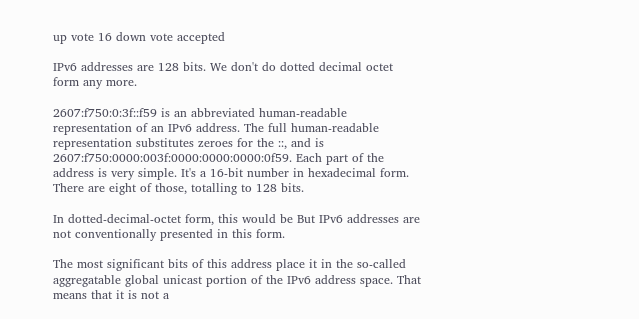up vote 16 down vote accepted

IPv6 addresses are 128 bits. We don't do dotted decimal octet form any more.

2607:f750:0:3f::f59 is an abbreviated human-readable representation of an IPv6 address. The full human-readable representation substitutes zeroes for the ::, and is 2607:f750:0000:003f:0000:0000:0000:0f59. Each part of the address is very simple. It's a 16-bit number in hexadecimal form. There are eight of those, totalling to 128 bits.

In dotted-decimal-octet form, this would be But IPv6 addresses are not conventionally presented in this form.

The most significant bits of this address place it in the so-called aggregatable global unicast portion of the IPv6 address space. That means that it is not a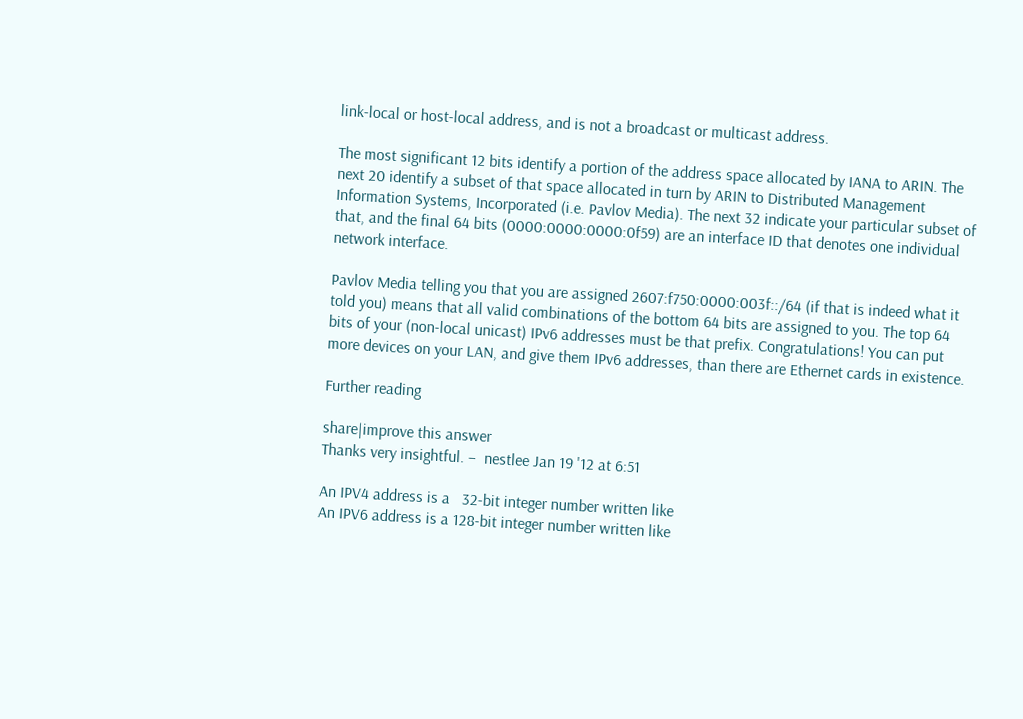link-local or host-local address, and is not a broadcast or multicast address.

The most significant 12 bits identify a portion of the address space allocated by IANA to ARIN. The next 20 identify a subset of that space allocated in turn by ARIN to Distributed Management Information Systems, Incorporated (i.e. Pavlov Media). The next 32 indicate your particular subset of that, and the final 64 bits (0000:0000:0000:0f59) are an interface ID that denotes one individual network interface.

Pavlov Media telling you that you are assigned 2607:f750:0000:003f::/64 (if that is indeed what it told you) means that all valid combinations of the bottom 64 bits are assigned to you. The top 64 bits of your (non-local unicast) IPv6 addresses must be that prefix. Congratulations! You can put more devices on your LAN, and give them IPv6 addresses, than there are Ethernet cards in existence.

Further reading

share|improve this answer
Thanks very insightful. –  nestlee Jan 19 '12 at 6:51

An IPV4 address is a   32-bit integer number written like
An IPV6 address is a 128-bit integer number written like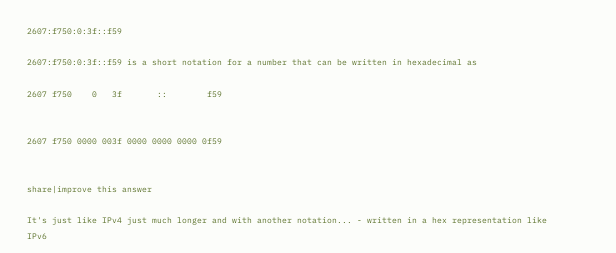2607:f750:0:3f::f59

2607:f750:0:3f::f59 is a short notation for a number that can be written in hexadecimal as

2607 f750    0   3f       ::        f59


2607 f750 0000 003f 0000 0000 0000 0f59


share|improve this answer

It's just like IPv4 just much longer and with another notation... - written in a hex representation like IPv6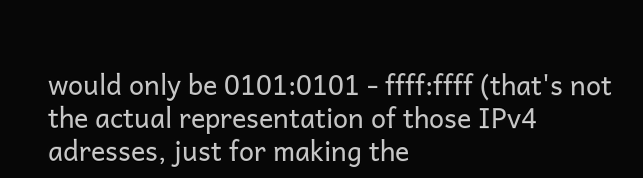would only be 0101:0101 - ffff:ffff (that's not the actual representation of those IPv4 adresses, just for making the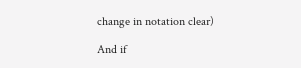change in notation clear)

And if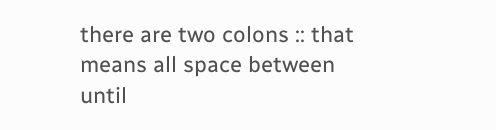there are two colons :: that means all space between until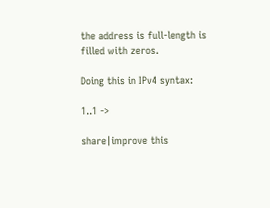the address is full-length is filled with zeros.

Doing this in IPv4 syntax:

1..1 ->

share|improve this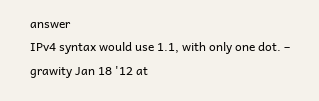answer
IPv4 syntax would use 1.1, with only one dot. –  grawity Jan 18 '12 at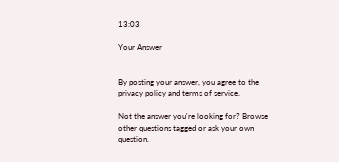13:03

Your Answer


By posting your answer, you agree to the privacy policy and terms of service.

Not the answer you're looking for? Browse other questions tagged or ask your own question.